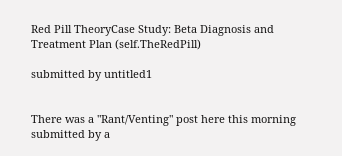Red Pill TheoryCase Study: Beta Diagnosis and Treatment Plan (self.TheRedPill)

submitted by untitled1


There was a "Rant/Venting" post here this morning submitted by a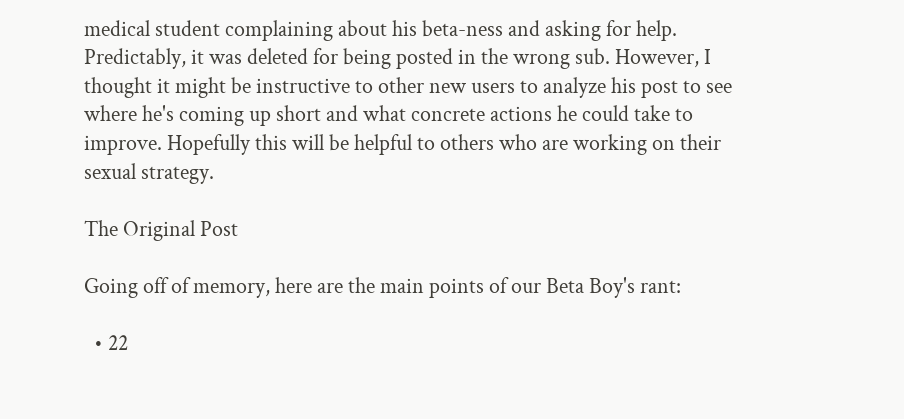medical student complaining about his beta-ness and asking for help. Predictably, it was deleted for being posted in the wrong sub. However, I thought it might be instructive to other new users to analyze his post to see where he's coming up short and what concrete actions he could take to improve. Hopefully this will be helpful to others who are working on their sexual strategy.

The Original Post

Going off of memory, here are the main points of our Beta Boy's rant:

  • 22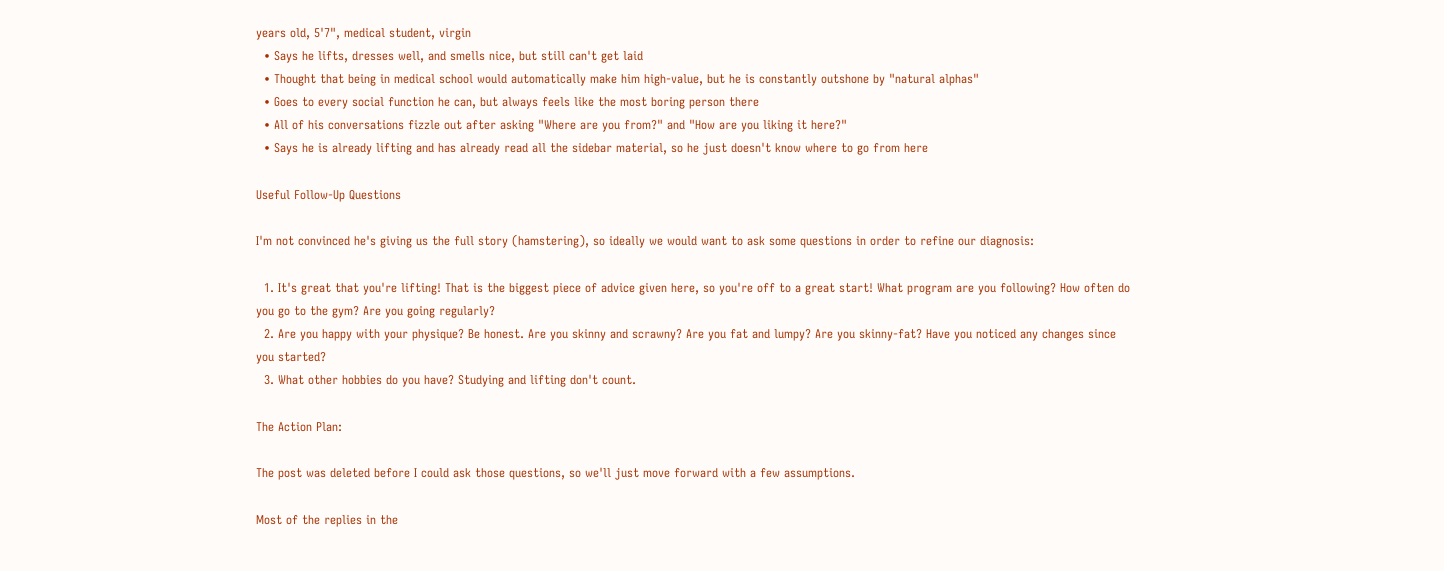years old, 5'7", medical student, virgin
  • Says he lifts, dresses well, and smells nice, but still can't get laid
  • Thought that being in medical school would automatically make him high-value, but he is constantly outshone by "natural alphas"
  • Goes to every social function he can, but always feels like the most boring person there
  • All of his conversations fizzle out after asking "Where are you from?" and "How are you liking it here?"
  • Says he is already lifting and has already read all the sidebar material, so he just doesn't know where to go from here

Useful Follow-Up Questions

I'm not convinced he's giving us the full story (hamstering), so ideally we would want to ask some questions in order to refine our diagnosis:

  1. It's great that you're lifting! That is the biggest piece of advice given here, so you're off to a great start! What program are you following? How often do you go to the gym? Are you going regularly?
  2. Are you happy with your physique? Be honest. Are you skinny and scrawny? Are you fat and lumpy? Are you skinny-fat? Have you noticed any changes since you started?
  3. What other hobbies do you have? Studying and lifting don't count.

The Action Plan:

The post was deleted before I could ask those questions, so we'll just move forward with a few assumptions.

Most of the replies in the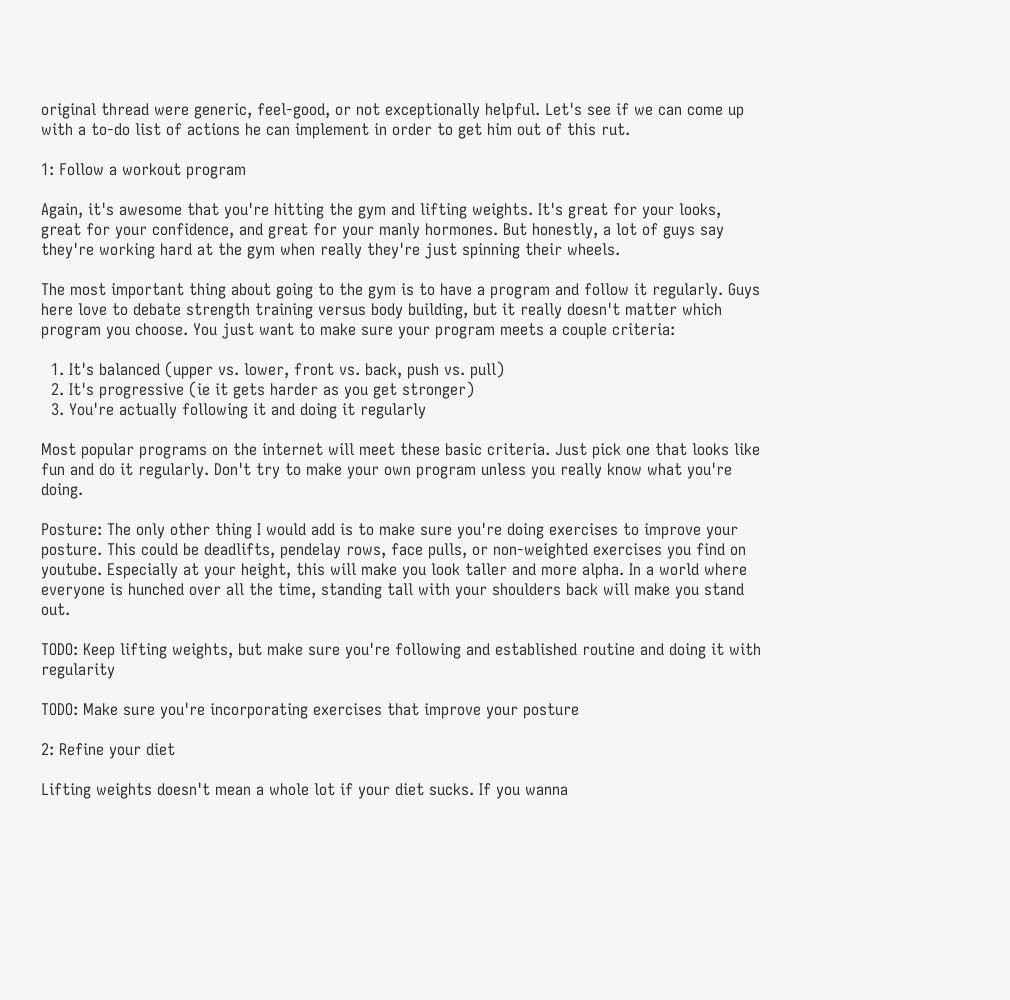original thread were generic, feel-good, or not exceptionally helpful. Let's see if we can come up with a to-do list of actions he can implement in order to get him out of this rut.

1: Follow a workout program

Again, it's awesome that you're hitting the gym and lifting weights. It's great for your looks, great for your confidence, and great for your manly hormones. But honestly, a lot of guys say they're working hard at the gym when really they're just spinning their wheels.

The most important thing about going to the gym is to have a program and follow it regularly. Guys here love to debate strength training versus body building, but it really doesn't matter which program you choose. You just want to make sure your program meets a couple criteria:

  1. It's balanced (upper vs. lower, front vs. back, push vs. pull)
  2. It's progressive (ie it gets harder as you get stronger)
  3. You're actually following it and doing it regularly

Most popular programs on the internet will meet these basic criteria. Just pick one that looks like fun and do it regularly. Don't try to make your own program unless you really know what you're doing.

Posture: The only other thing I would add is to make sure you're doing exercises to improve your posture. This could be deadlifts, pendelay rows, face pulls, or non-weighted exercises you find on youtube. Especially at your height, this will make you look taller and more alpha. In a world where everyone is hunched over all the time, standing tall with your shoulders back will make you stand out.

TODO: Keep lifting weights, but make sure you're following and established routine and doing it with regularity

TODO: Make sure you're incorporating exercises that improve your posture

2: Refine your diet

Lifting weights doesn't mean a whole lot if your diet sucks. If you wanna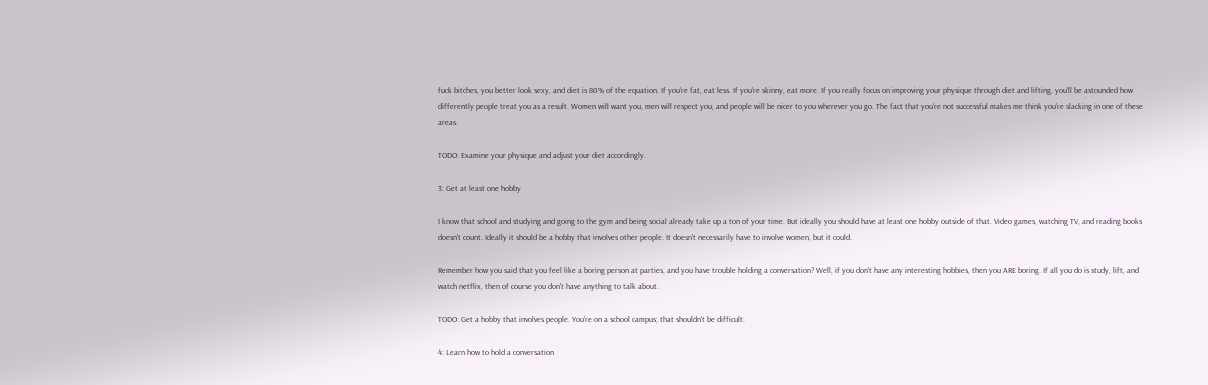fuck bitches, you better look sexy, and diet is 80% of the equation. If you're fat, eat less. If you're skinny, eat more. If you really focus on improving your physique through diet and lifting, you'll be astounded how differently people treat you as a result. Women will want you, men will respect you, and people will be nicer to you wherever you go. The fact that you're not successful makes me think you're slacking in one of these areas.

TODO: Examine your physique and adjust your diet accordingly.

3: Get at least one hobby

I know that school and studying and going to the gym and being social already take up a ton of your time. But ideally you should have at least one hobby outside of that. Video games, watching TV, and reading books doesn't count. Ideally it should be a hobby that involves other people. It doesn't necessarily have to involve women, but it could.

Remember how you said that you feel like a boring person at parties, and you have trouble holding a conversation? Well, if you don't have any interesting hobbies, then you ARE boring. If all you do is study, lift, and watch netflix, then of course you don't have anything to talk about.

TODO: Get a hobby that involves people. You're on a school campus; that shouldn't be difficult.

4: Learn how to hold a conversation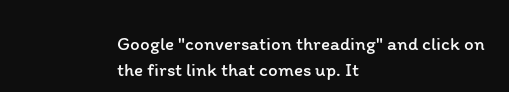Google "conversation threading" and click on the first link that comes up. It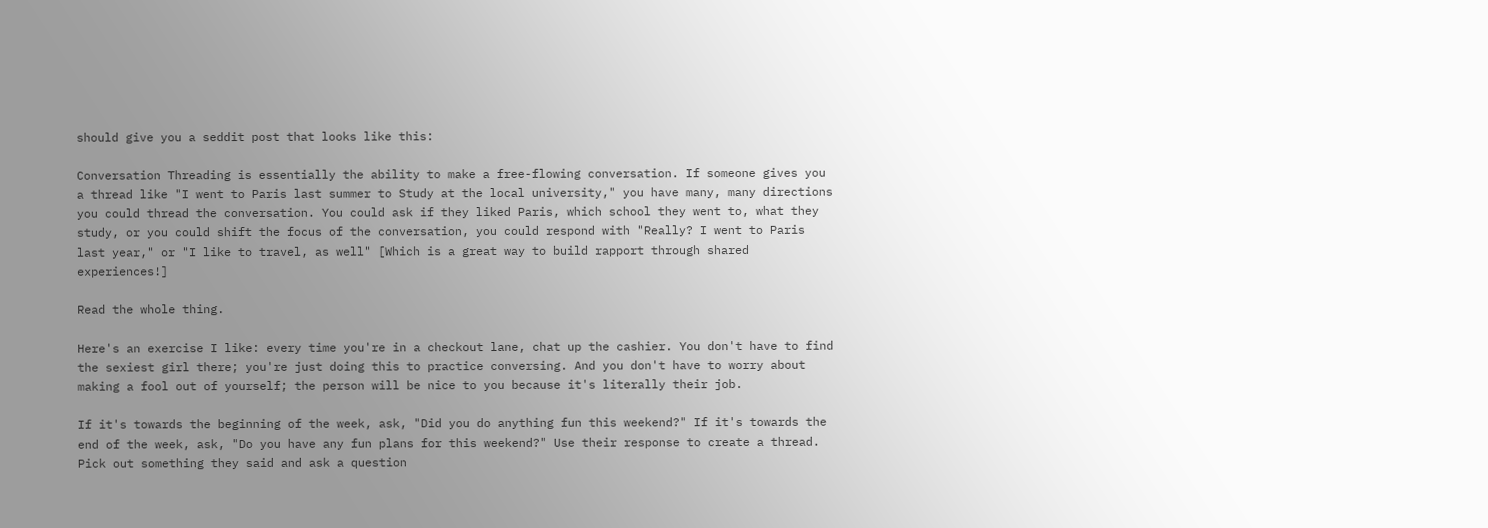should give you a seddit post that looks like this:

Conversation Threading is essentially the ability to make a free-flowing conversation. If someone gives you a thread like "I went to Paris last summer to Study at the local university," you have many, many directions you could thread the conversation. You could ask if they liked Paris, which school they went to, what they study, or you could shift the focus of the conversation, you could respond with "Really? I went to Paris last year," or "I like to travel, as well" [Which is a great way to build rapport through shared experiences!]

Read the whole thing.

Here's an exercise I like: every time you're in a checkout lane, chat up the cashier. You don't have to find the sexiest girl there; you're just doing this to practice conversing. And you don't have to worry about making a fool out of yourself; the person will be nice to you because it's literally their job.

If it's towards the beginning of the week, ask, "Did you do anything fun this weekend?" If it's towards the end of the week, ask, "Do you have any fun plans for this weekend?" Use their response to create a thread. Pick out something they said and ask a question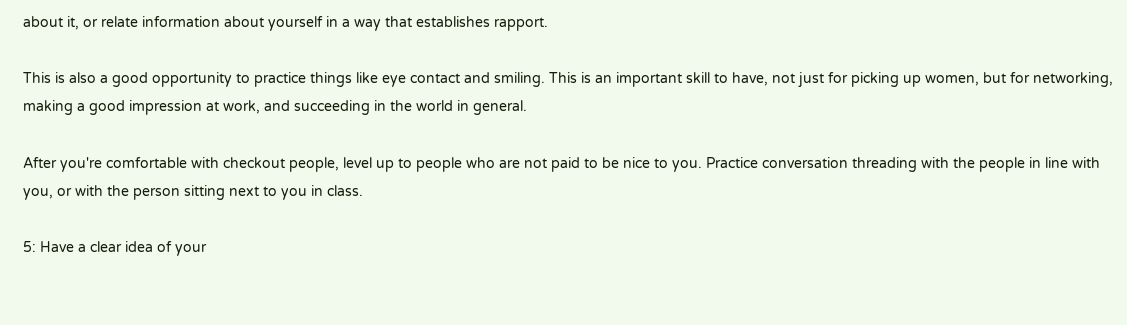about it, or relate information about yourself in a way that establishes rapport.

This is also a good opportunity to practice things like eye contact and smiling. This is an important skill to have, not just for picking up women, but for networking, making a good impression at work, and succeeding in the world in general.

After you're comfortable with checkout people, level up to people who are not paid to be nice to you. Practice conversation threading with the people in line with you, or with the person sitting next to you in class.

5: Have a clear idea of your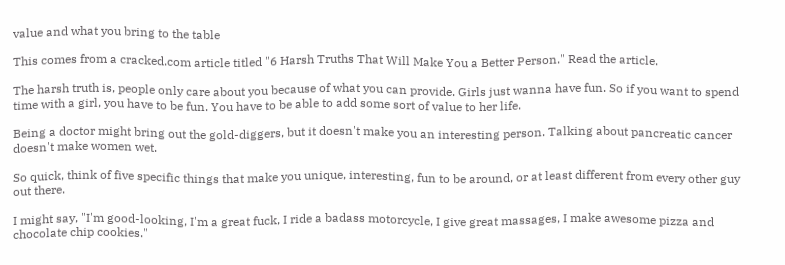value and what you bring to the table

This comes from a cracked.com article titled "6 Harsh Truths That Will Make You a Better Person." Read the article.

The harsh truth is, people only care about you because of what you can provide. Girls just wanna have fun. So if you want to spend time with a girl, you have to be fun. You have to be able to add some sort of value to her life.

Being a doctor might bring out the gold-diggers, but it doesn't make you an interesting person. Talking about pancreatic cancer doesn't make women wet.

So quick, think of five specific things that make you unique, interesting, fun to be around, or at least different from every other guy out there.

I might say, "I'm good-looking, I'm a great fuck, I ride a badass motorcycle, I give great massages, I make awesome pizza and chocolate chip cookies."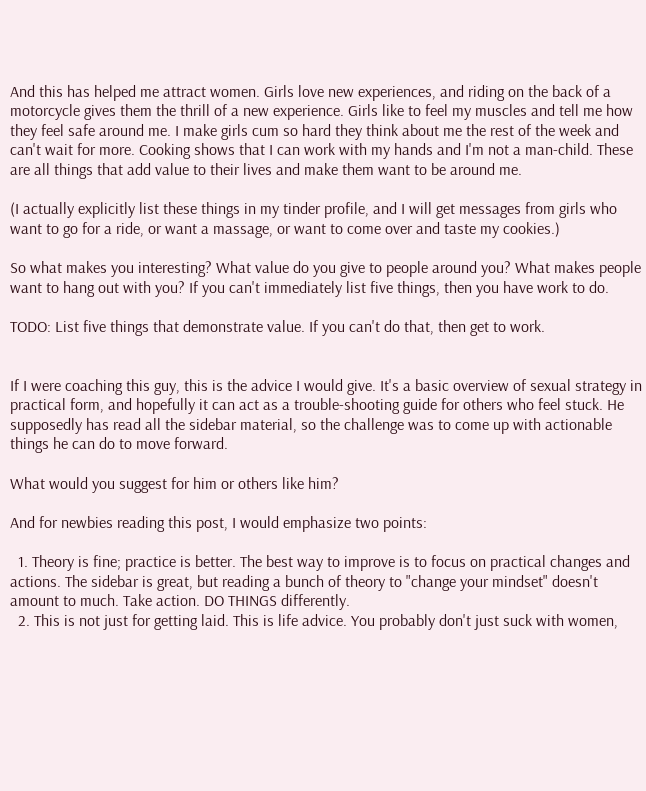And this has helped me attract women. Girls love new experiences, and riding on the back of a motorcycle gives them the thrill of a new experience. Girls like to feel my muscles and tell me how they feel safe around me. I make girls cum so hard they think about me the rest of the week and can't wait for more. Cooking shows that I can work with my hands and I'm not a man-child. These are all things that add value to their lives and make them want to be around me.

(I actually explicitly list these things in my tinder profile, and I will get messages from girls who want to go for a ride, or want a massage, or want to come over and taste my cookies.)

So what makes you interesting? What value do you give to people around you? What makes people want to hang out with you? If you can't immediately list five things, then you have work to do.

TODO: List five things that demonstrate value. If you can't do that, then get to work.


If I were coaching this guy, this is the advice I would give. It's a basic overview of sexual strategy in practical form, and hopefully it can act as a trouble-shooting guide for others who feel stuck. He supposedly has read all the sidebar material, so the challenge was to come up with actionable things he can do to move forward.

What would you suggest for him or others like him?

And for newbies reading this post, I would emphasize two points:

  1. Theory is fine; practice is better. The best way to improve is to focus on practical changes and actions. The sidebar is great, but reading a bunch of theory to "change your mindset" doesn't amount to much. Take action. DO THINGS differently.
  2. This is not just for getting laid. This is life advice. You probably don't just suck with women,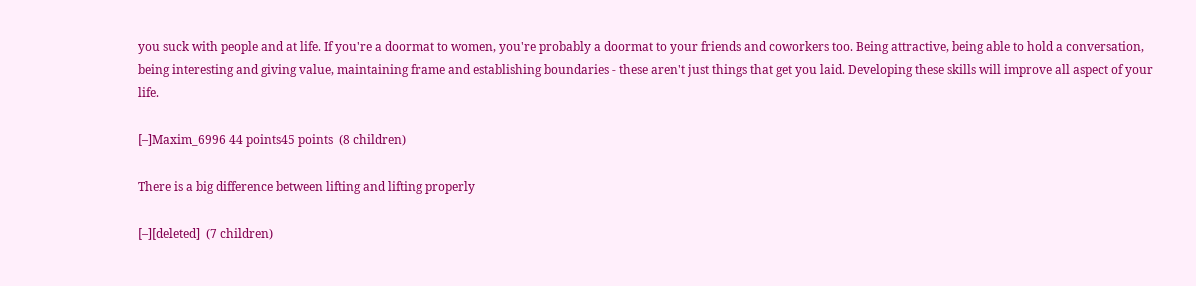you suck with people and at life. If you're a doormat to women, you're probably a doormat to your friends and coworkers too. Being attractive, being able to hold a conversation, being interesting and giving value, maintaining frame and establishing boundaries - these aren't just things that get you laid. Developing these skills will improve all aspect of your life.

[–]Maxim_6996 44 points45 points  (8 children)

There is a big difference between lifting and lifting properly

[–][deleted]  (7 children)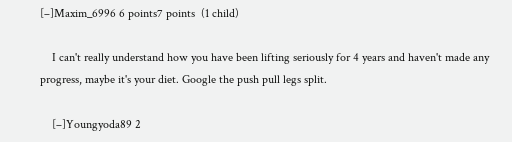[–]Maxim_6996 6 points7 points  (1 child)

    I can't really understand how you have been lifting seriously for 4 years and haven't made any progress, maybe it's your diet. Google the push pull legs split.

    [–]Youngyoda89 2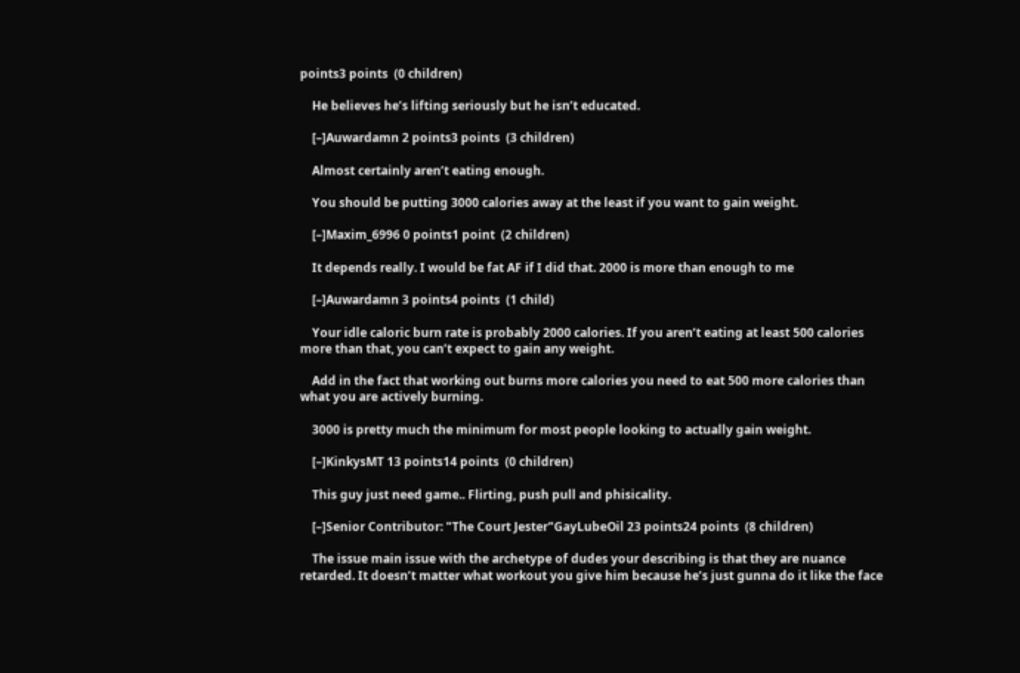points3 points  (0 children)

    He believes he’s lifting seriously but he isn’t educated.

    [–]Auwardamn 2 points3 points  (3 children)

    Almost certainly aren’t eating enough.

    You should be putting 3000 calories away at the least if you want to gain weight.

    [–]Maxim_6996 0 points1 point  (2 children)

    It depends really. I would be fat AF if I did that. 2000 is more than enough to me

    [–]Auwardamn 3 points4 points  (1 child)

    Your idle caloric burn rate is probably 2000 calories. If you aren’t eating at least 500 calories more than that, you can’t expect to gain any weight.

    Add in the fact that working out burns more calories you need to eat 500 more calories than what you are actively burning.

    3000 is pretty much the minimum for most people looking to actually gain weight.

    [–]KinkysMT 13 points14 points  (0 children)

    This guy just need game.. Flirting, push pull and phisicality.

    [–]Senior Contributor: "The Court Jester"GayLubeOil 23 points24 points  (8 children)

    The issue main issue with the archetype of dudes your describing is that they are nuance retarded. It doesn’t matter what workout you give him because he’s just gunna do it like the face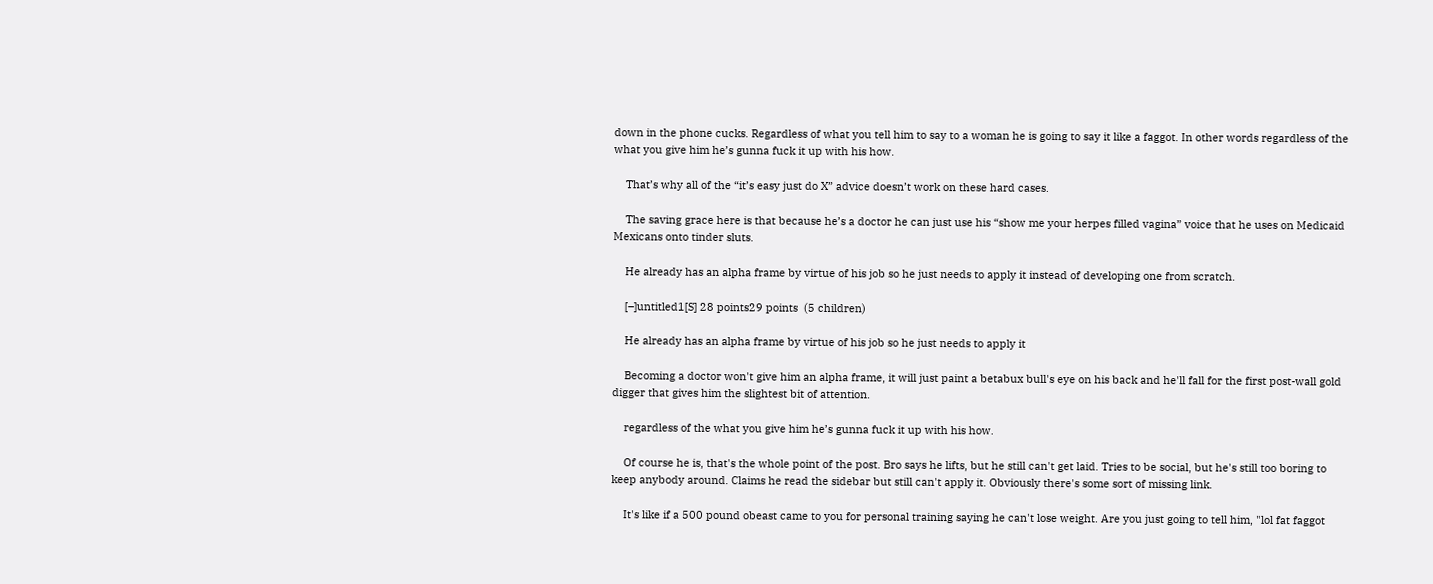down in the phone cucks. Regardless of what you tell him to say to a woman he is going to say it like a faggot. In other words regardless of the what you give him he’s gunna fuck it up with his how.

    That’s why all of the “it’s easy just do X” advice doesn’t work on these hard cases.

    The saving grace here is that because he’s a doctor he can just use his “show me your herpes filled vagina” voice that he uses on Medicaid Mexicans onto tinder sluts.

    He already has an alpha frame by virtue of his job so he just needs to apply it instead of developing one from scratch.

    [–]untitled1[S] 28 points29 points  (5 children)

    He already has an alpha frame by virtue of his job so he just needs to apply it

    Becoming a doctor won't give him an alpha frame, it will just paint a betabux bull's eye on his back and he'll fall for the first post-wall gold digger that gives him the slightest bit of attention.

    regardless of the what you give him he’s gunna fuck it up with his how.

    Of course he is, that's the whole point of the post. Bro says he lifts, but he still can't get laid. Tries to be social, but he's still too boring to keep anybody around. Claims he read the sidebar but still can't apply it. Obviously there's some sort of missing link.

    It's like if a 500 pound obeast came to you for personal training saying he can't lose weight. Are you just going to tell him, "lol fat faggot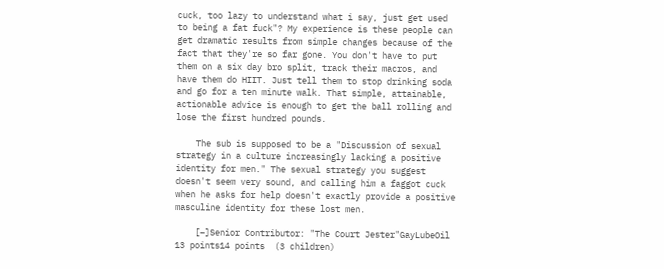cuck, too lazy to understand what i say, just get used to being a fat fuck"? My experience is these people can get dramatic results from simple changes because of the fact that they're so far gone. You don't have to put them on a six day bro split, track their macros, and have them do HIIT. Just tell them to stop drinking soda and go for a ten minute walk. That simple, attainable, actionable advice is enough to get the ball rolling and lose the first hundred pounds.

    The sub is supposed to be a "Discussion of sexual strategy in a culture increasingly lacking a positive identity for men." The sexual strategy you suggest doesn't seem very sound, and calling him a faggot cuck when he asks for help doesn't exactly provide a positive masculine identity for these lost men.

    [–]Senior Contributor: "The Court Jester"GayLubeOil 13 points14 points  (3 children)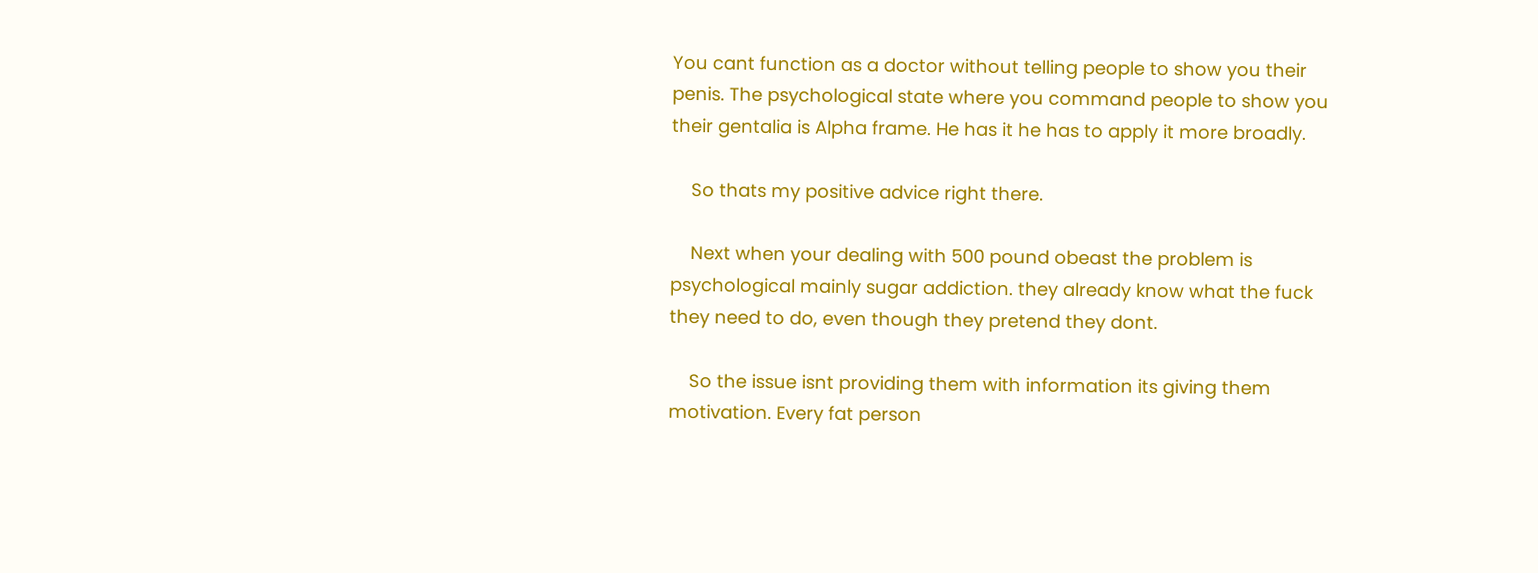You cant function as a doctor without telling people to show you their penis. The psychological state where you command people to show you their gentalia is Alpha frame. He has it he has to apply it more broadly.

    So thats my positive advice right there.

    Next when your dealing with 500 pound obeast the problem is psychological mainly sugar addiction. they already know what the fuck they need to do, even though they pretend they dont.

    So the issue isnt providing them with information its giving them motivation. Every fat person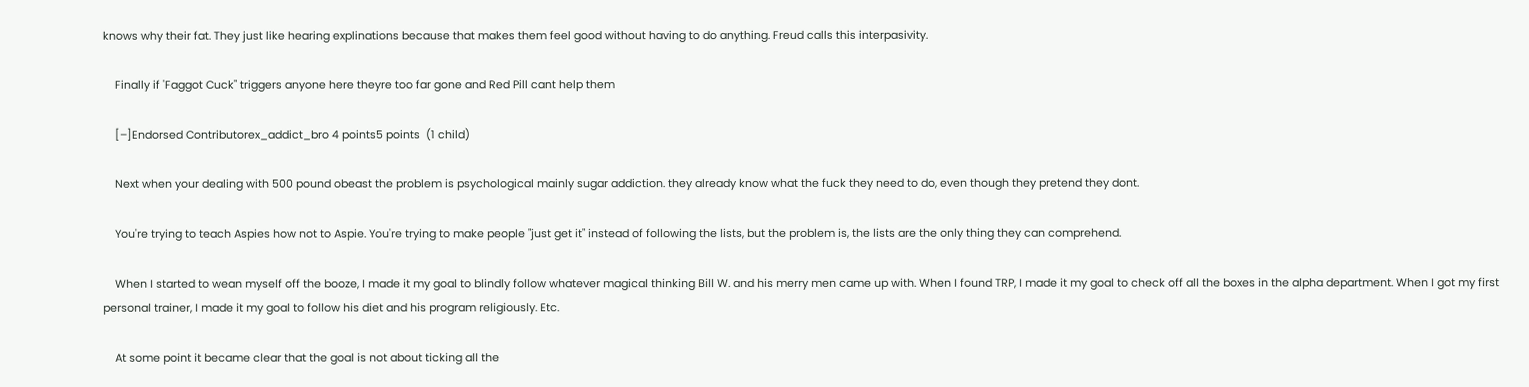knows why their fat. They just like hearing explinations because that makes them feel good without having to do anything. Freud calls this interpasivity.

    Finally if 'Faggot Cuck" triggers anyone here theyre too far gone and Red Pill cant help them

    [–]Endorsed Contributorex_addict_bro 4 points5 points  (1 child)

    Next when your dealing with 500 pound obeast the problem is psychological mainly sugar addiction. they already know what the fuck they need to do, even though they pretend they dont.

    You're trying to teach Aspies how not to Aspie. You're trying to make people "just get it" instead of following the lists, but the problem is, the lists are the only thing they can comprehend.

    When I started to wean myself off the booze, I made it my goal to blindly follow whatever magical thinking Bill W. and his merry men came up with. When I found TRP, I made it my goal to check off all the boxes in the alpha department. When I got my first personal trainer, I made it my goal to follow his diet and his program religiously. Etc.

    At some point it became clear that the goal is not about ticking all the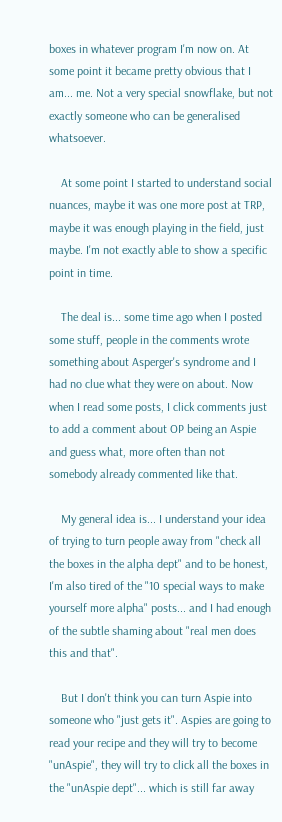boxes in whatever program I'm now on. At some point it became pretty obvious that I am... me. Not a very special snowflake, but not exactly someone who can be generalised whatsoever.

    At some point I started to understand social nuances, maybe it was one more post at TRP, maybe it was enough playing in the field, just maybe. I'm not exactly able to show a specific point in time.

    The deal is... some time ago when I posted some stuff, people in the comments wrote something about Asperger's syndrome and I had no clue what they were on about. Now when I read some posts, I click comments just to add a comment about OP being an Aspie and guess what, more often than not somebody already commented like that.

    My general idea is... I understand your idea of trying to turn people away from "check all the boxes in the alpha dept" and to be honest, I'm also tired of the "10 special ways to make yourself more alpha" posts... and I had enough of the subtle shaming about "real men does this and that".

    But I don't think you can turn Aspie into someone who "just gets it". Aspies are going to read your recipe and they will try to become "unAspie", they will try to click all the boxes in the "unAspie dept"... which is still far away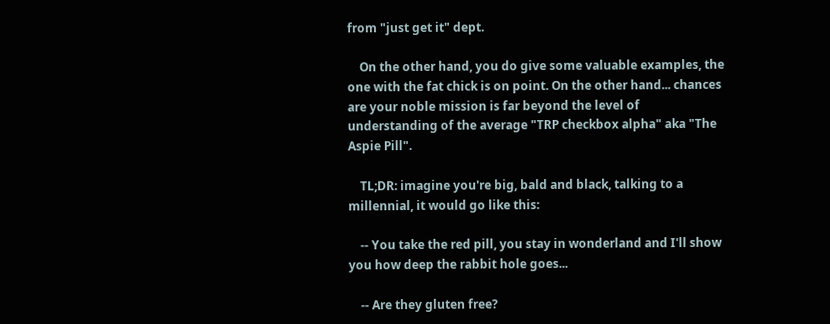from "just get it" dept.

    On the other hand, you do give some valuable examples, the one with the fat chick is on point. On the other hand... chances are your noble mission is far beyond the level of understanding of the average "TRP checkbox alpha" aka "The Aspie Pill".

    TL;DR: imagine you're big, bald and black, talking to a millennial, it would go like this:

    -- You take the red pill, you stay in wonderland and I'll show you how deep the rabbit hole goes...

    -- Are they gluten free?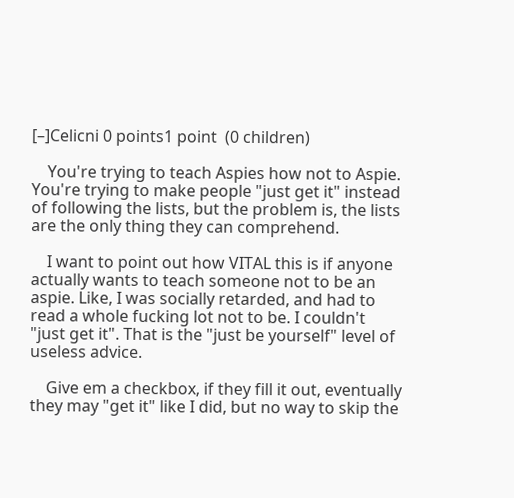[–]Celicni 0 points1 point  (0 children)

    You're trying to teach Aspies how not to Aspie. You're trying to make people "just get it" instead of following the lists, but the problem is, the lists are the only thing they can comprehend.

    I want to point out how VITAL this is if anyone actually wants to teach someone not to be an aspie. Like, I was socially retarded, and had to read a whole fucking lot not to be. I couldn't "just get it". That is the "just be yourself" level of useless advice.

    Give em a checkbox, if they fill it out, eventually they may "get it" like I did, but no way to skip the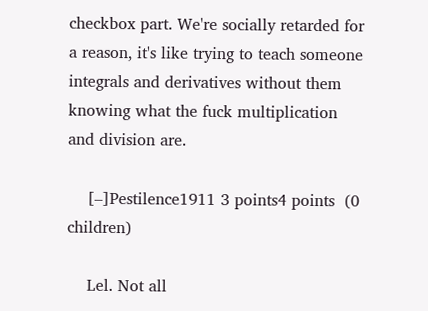checkbox part. We're socially retarded for a reason, it's like trying to teach someone integrals and derivatives without them knowing what the fuck multiplication and division are.

    [–]Pestilence1911 3 points4 points  (0 children)

    Lel. Not all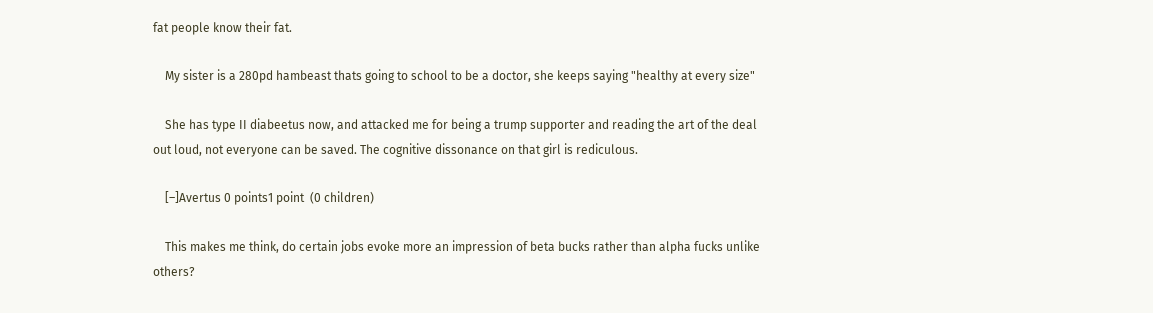fat people know their fat.

    My sister is a 280pd hambeast thats going to school to be a doctor, she keeps saying "healthy at every size"

    She has type II diabeetus now, and attacked me for being a trump supporter and reading the art of the deal out loud, not everyone can be saved. The cognitive dissonance on that girl is rediculous.

    [–]Avertus 0 points1 point  (0 children)

    This makes me think, do certain jobs evoke more an impression of beta bucks rather than alpha fucks unlike others?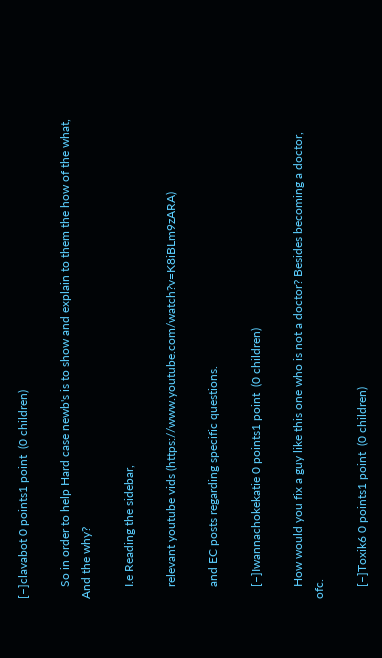[–]clavabot 0 points1 point  (0 children)

    So in order to help Hard case newb's is to show and explain to them the how of the what, And the why?

    I.e Reading the sidebar,

    relevant youtube vids (https://www.youtube.com/watch?v=K8iBLm9zARA)

    and EC posts regarding specific questions.

    [–]Iwannachokekatie 0 points1 point  (0 children)

    How would you fix a guy like this one who is not a doctor? Besides becoming a doctor, ofc.

    [–]Toxik6 0 points1 point  (0 children)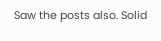Saw the posts also. Solid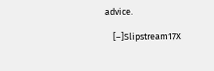advice.

    [–]Slipstream17X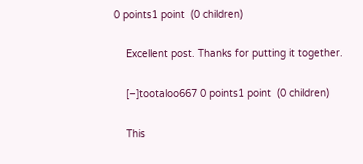0 points1 point  (0 children)

    Excellent post. Thanks for putting it together.

    [–]tootaloo667 0 points1 point  (0 children)

    This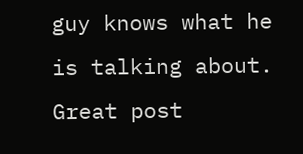guy knows what he is talking about. Great post